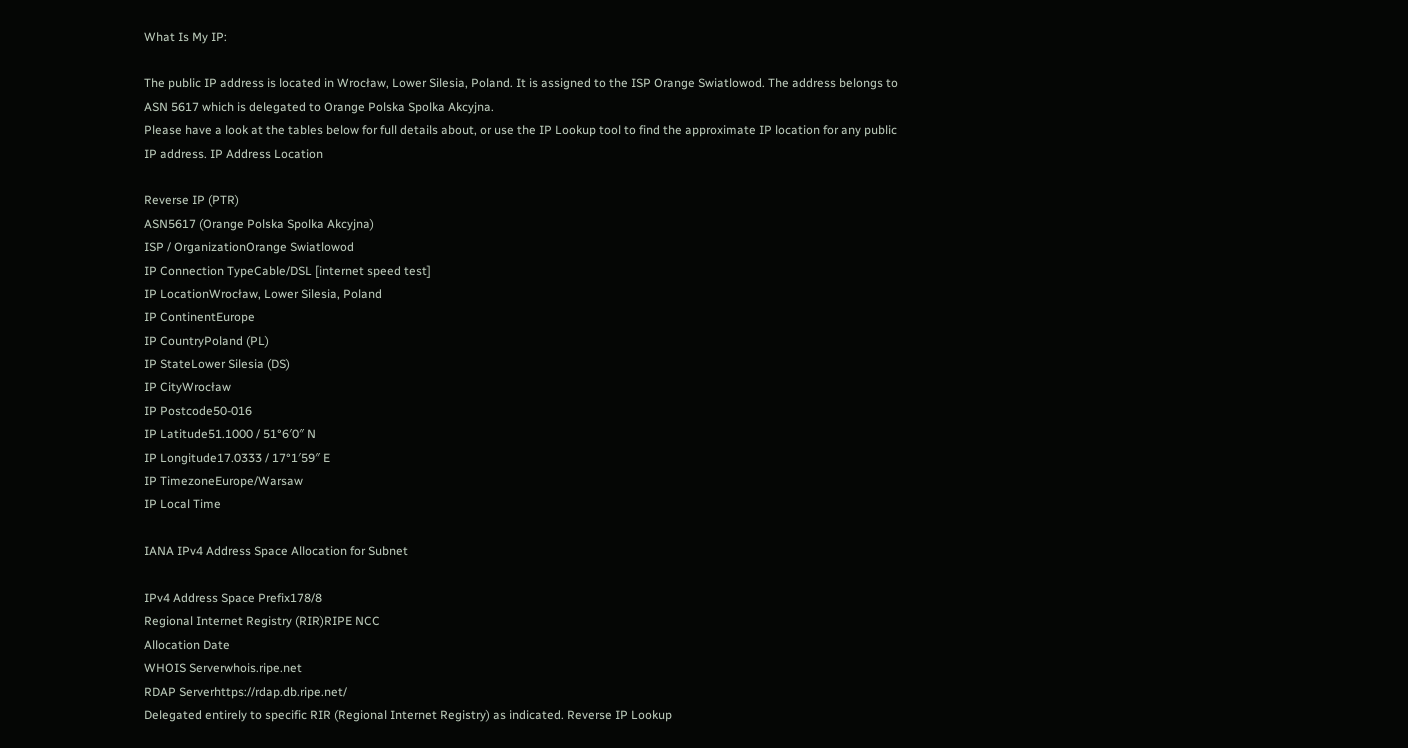What Is My IP:

The public IP address is located in Wrocław, Lower Silesia, Poland. It is assigned to the ISP Orange Swiatlowod. The address belongs to ASN 5617 which is delegated to Orange Polska Spolka Akcyjna.
Please have a look at the tables below for full details about, or use the IP Lookup tool to find the approximate IP location for any public IP address. IP Address Location

Reverse IP (PTR)
ASN5617 (Orange Polska Spolka Akcyjna)
ISP / OrganizationOrange Swiatlowod
IP Connection TypeCable/DSL [internet speed test]
IP LocationWrocław, Lower Silesia, Poland
IP ContinentEurope
IP CountryPoland (PL)
IP StateLower Silesia (DS)
IP CityWrocław
IP Postcode50-016
IP Latitude51.1000 / 51°6′0″ N
IP Longitude17.0333 / 17°1′59″ E
IP TimezoneEurope/Warsaw
IP Local Time

IANA IPv4 Address Space Allocation for Subnet

IPv4 Address Space Prefix178/8
Regional Internet Registry (RIR)RIPE NCC
Allocation Date
WHOIS Serverwhois.ripe.net
RDAP Serverhttps://rdap.db.ripe.net/
Delegated entirely to specific RIR (Regional Internet Registry) as indicated. Reverse IP Lookup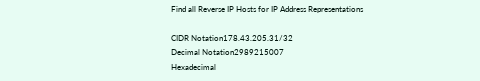Find all Reverse IP Hosts for IP Address Representations

CIDR Notation178.43.205.31/32
Decimal Notation2989215007
Hexadecimal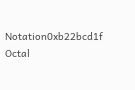Notation0xb22bcd1f
Octal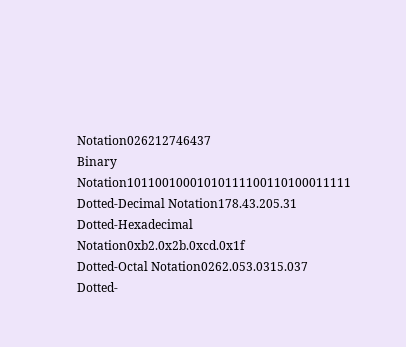Notation026212746437
Binary Notation10110010001010111100110100011111
Dotted-Decimal Notation178.43.205.31
Dotted-Hexadecimal Notation0xb2.0x2b.0xcd.0x1f
Dotted-Octal Notation0262.053.0315.037
Dotted-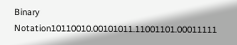Binary Notation10110010.00101011.11001101.00011111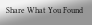Share What You Found